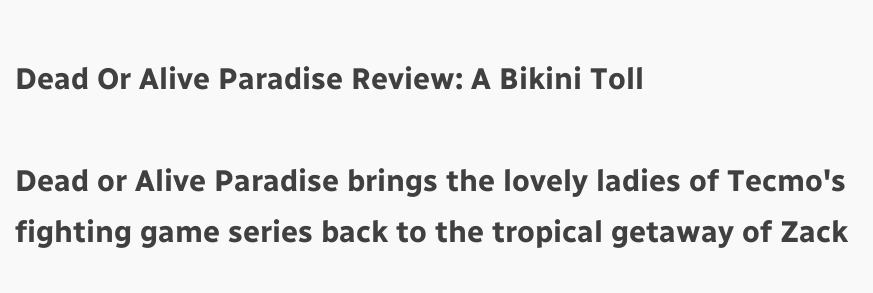Dead Or Alive Paradise Review: A Bikini Toll

Dead or Alive Paradise brings the lovely ladies of Tecmo's fighting game series back to the tropical getaway of Zack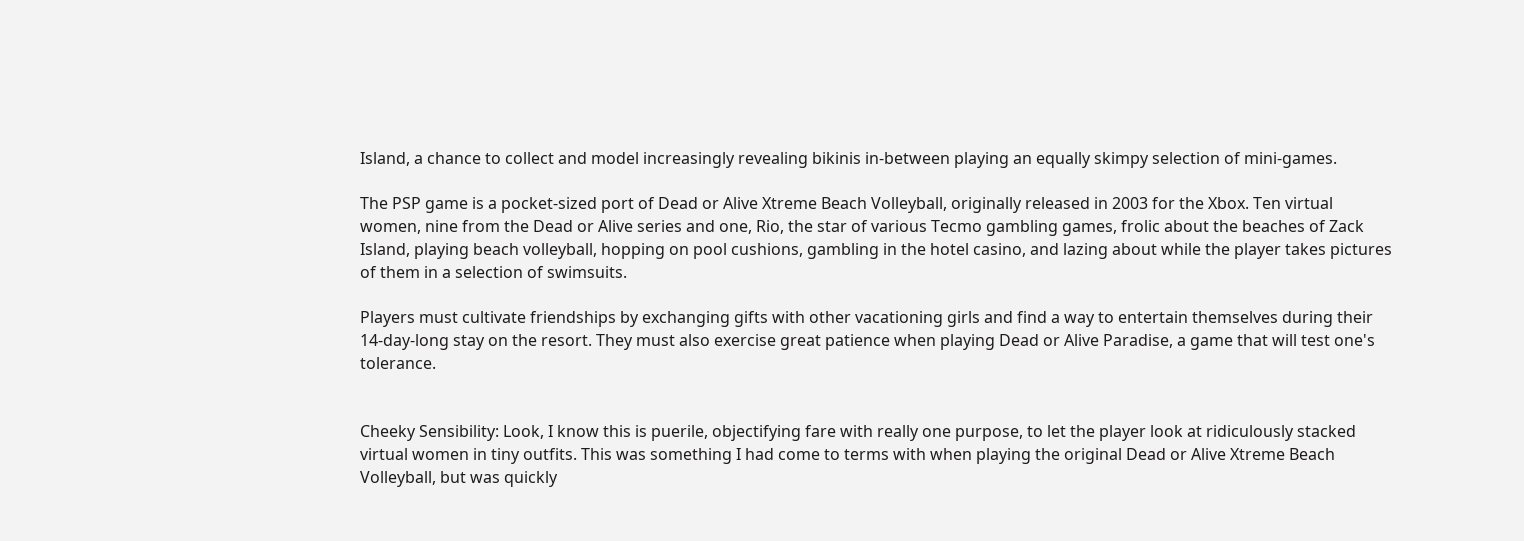Island, a chance to collect and model increasingly revealing bikinis in-between playing an equally skimpy selection of mini-games.

The PSP game is a pocket-sized port of Dead or Alive Xtreme Beach Volleyball, originally released in 2003 for the Xbox. Ten virtual women, nine from the Dead or Alive series and one, Rio, the star of various Tecmo gambling games, frolic about the beaches of Zack Island, playing beach volleyball, hopping on pool cushions, gambling in the hotel casino, and lazing about while the player takes pictures of them in a selection of swimsuits.

Players must cultivate friendships by exchanging gifts with other vacationing girls and find a way to entertain themselves during their 14-day-long stay on the resort. They must also exercise great patience when playing Dead or Alive Paradise, a game that will test one's tolerance.


Cheeky Sensibility: Look, I know this is puerile, objectifying fare with really one purpose, to let the player look at ridiculously stacked virtual women in tiny outfits. This was something I had come to terms with when playing the original Dead or Alive Xtreme Beach Volleyball, but was quickly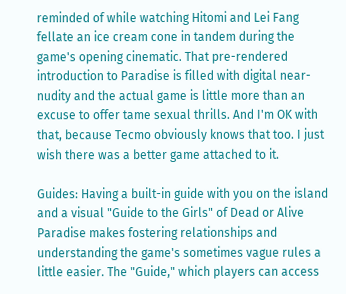reminded of while watching Hitomi and Lei Fang fellate an ice cream cone in tandem during the game's opening cinematic. That pre-rendered introduction to Paradise is filled with digital near-nudity and the actual game is little more than an excuse to offer tame sexual thrills. And I'm OK with that, because Tecmo obviously knows that too. I just wish there was a better game attached to it.

Guides: Having a built-in guide with you on the island and a visual "Guide to the Girls" of Dead or Alive Paradise makes fostering relationships and understanding the game's sometimes vague rules a little easier. The "Guide," which players can access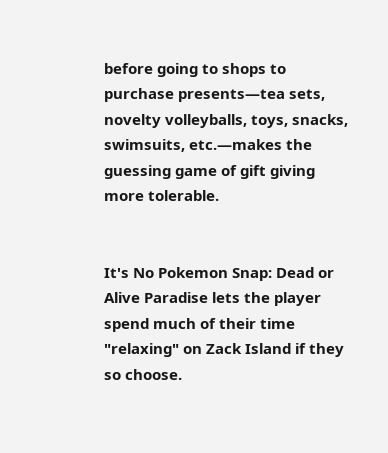before going to shops to purchase presents—tea sets, novelty volleyballs, toys, snacks, swimsuits, etc.—makes the guessing game of gift giving more tolerable.


It's No Pokemon Snap: Dead or Alive Paradise lets the player spend much of their time "relaxing" on Zack Island if they so choose.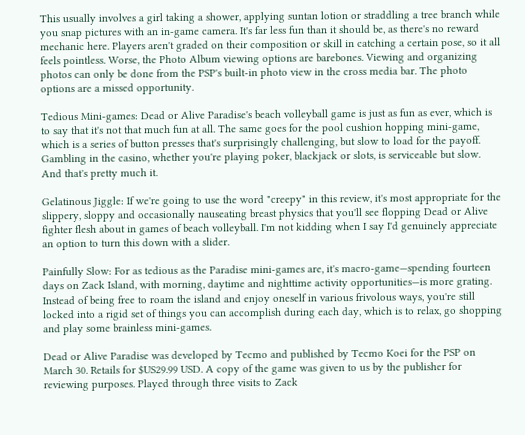This usually involves a girl taking a shower, applying suntan lotion or straddling a tree branch while you snap pictures with an in-game camera. It's far less fun than it should be, as there's no reward mechanic here. Players aren't graded on their composition or skill in catching a certain pose, so it all feels pointless. Worse, the Photo Album viewing options are barebones. Viewing and organizing photos can only be done from the PSP's built-in photo view in the cross media bar. The photo options are a missed opportunity.

Tedious Mini-games: Dead or Alive Paradise's beach volleyball game is just as fun as ever, which is to say that it's not that much fun at all. The same goes for the pool cushion hopping mini-game, which is a series of button presses that's surprisingly challenging, but slow to load for the payoff. Gambling in the casino, whether you're playing poker, blackjack or slots, is serviceable but slow. And that's pretty much it.

Gelatinous Jiggle: If we're going to use the word "creepy" in this review, it's most appropriate for the slippery, sloppy and occasionally nauseating breast physics that you'll see flopping Dead or Alive fighter flesh about in games of beach volleyball. I'm not kidding when I say I'd genuinely appreciate an option to turn this down with a slider.

Painfully Slow: For as tedious as the Paradise mini-games are, it's macro-game—spending fourteen days on Zack Island, with morning, daytime and nighttime activity opportunities—is more grating. Instead of being free to roam the island and enjoy oneself in various frivolous ways, you're still locked into a rigid set of things you can accomplish during each day, which is to relax, go shopping and play some brainless mini-games.

Dead or Alive Paradise was developed by Tecmo and published by Tecmo Koei for the PSP on March 30. Retails for $US29.99 USD. A copy of the game was given to us by the publisher for reviewing purposes. Played through three visits to Zack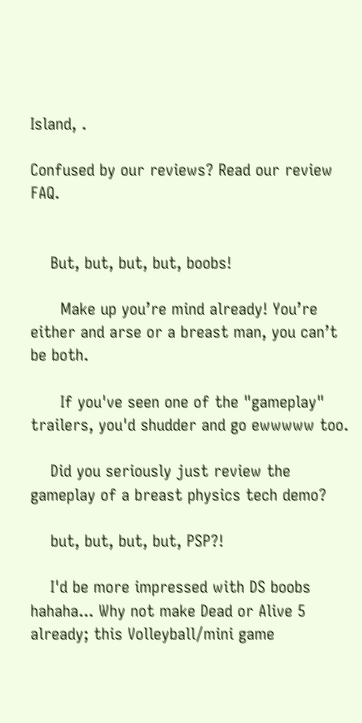Island, .

Confused by our reviews? Read our review FAQ.


    But, but, but, but, boobs!

      Make up you’re mind already! You’re either and arse or a breast man, you can’t be both.

      If you've seen one of the "gameplay" trailers, you'd shudder and go ewwwww too.

    Did you seriously just review the gameplay of a breast physics tech demo?

    but, but, but, but, PSP?!

    I'd be more impressed with DS boobs hahaha... Why not make Dead or Alive 5 already; this Volleyball/mini game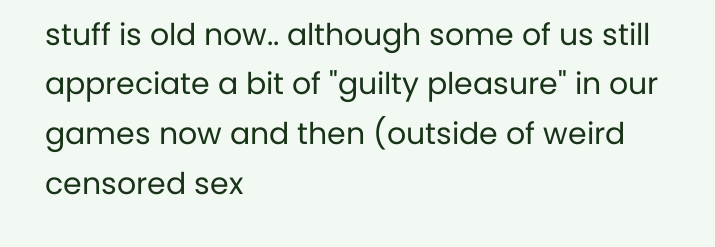stuff is old now.. although some of us still appreciate a bit of "guilty pleasure" in our games now and then (outside of weird censored sex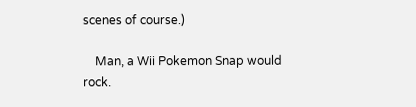scenes of course.)

    Man, a Wii Pokemon Snap would rock.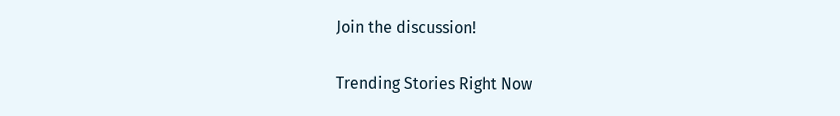Join the discussion!

Trending Stories Right Now